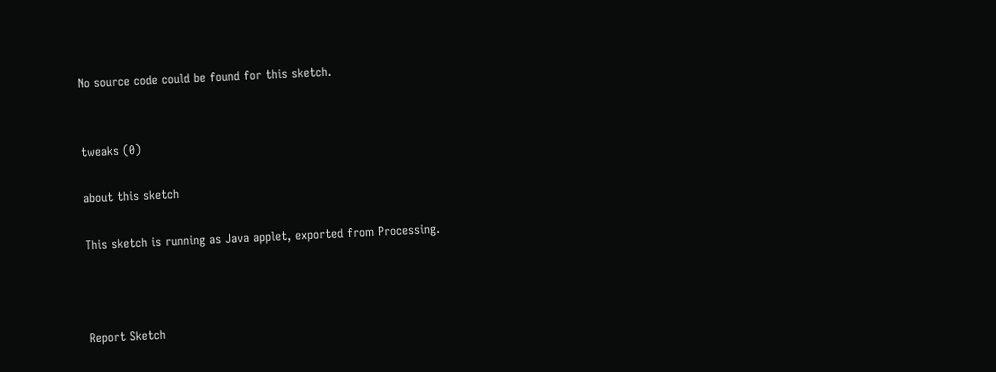No source code could be found for this sketch.


tweaks (0)

about this sketch

This sketch is running as Java applet, exported from Processing.



Report Sketch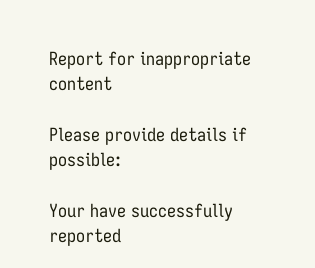Report for inappropriate content

Please provide details if possible:

Your have successfully reported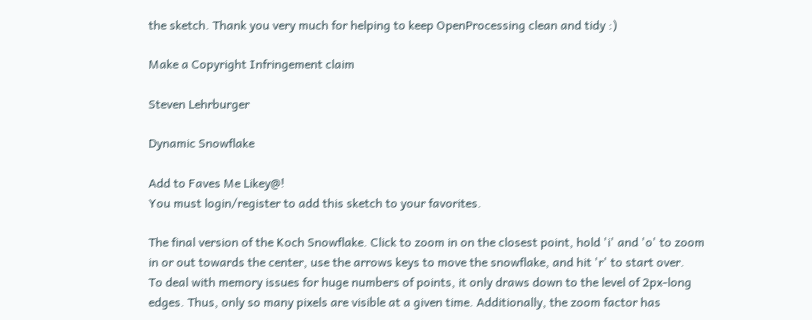the sketch. Thank you very much for helping to keep OpenProcessing clean and tidy :)

Make a Copyright Infringement claim

Steven Lehrburger

Dynamic Snowflake

Add to Faves Me Likey@!
You must login/register to add this sketch to your favorites.

The final version of the Koch Snowflake. Click to zoom in on the closest point, hold 'i' and 'o' to zoom in or out towards the center, use the arrows keys to move the snowflake, and hit 'r' to start over.
To deal with memory issues for huge numbers of points, it only draws down to the level of 2px-long edges. Thus, only so many pixels are visible at a given time. Additionally, the zoom factor has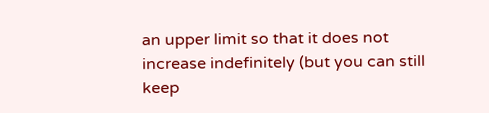an upper limit so that it does not increase indefinitely (but you can still keep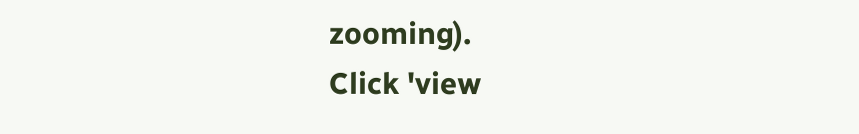zooming).
Click 'view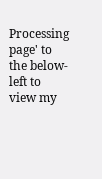Processing page' to the below-left to view my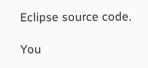Eclipse source code.

You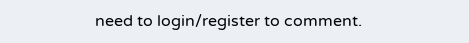need to login/register to comment.